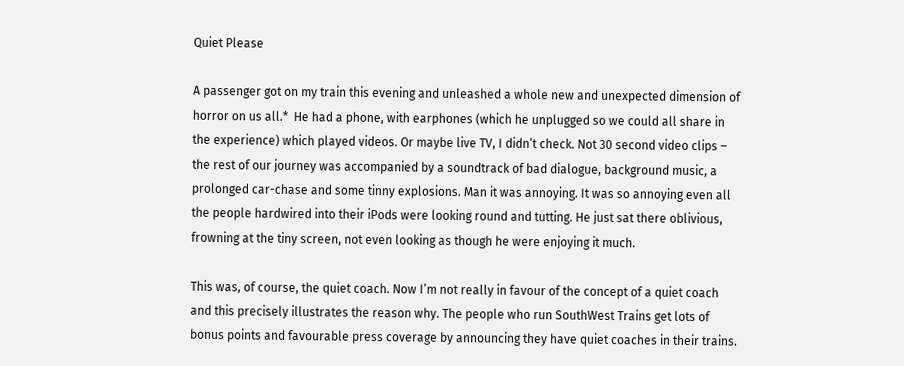Quiet Please

A passenger got on my train this evening and unleashed a whole new and unexpected dimension of horror on us all.*  He had a phone, with earphones (which he unplugged so we could all share in the experience) which played videos. Or maybe live TV, I didn’t check. Not 30 second video clips – the rest of our journey was accompanied by a soundtrack of bad dialogue, background music, a prolonged car-chase and some tinny explosions. Man it was annoying. It was so annoying even all the people hardwired into their iPods were looking round and tutting. He just sat there oblivious, frowning at the tiny screen, not even looking as though he were enjoying it much.

This was, of course, the quiet coach. Now I’m not really in favour of the concept of a quiet coach and this precisely illustrates the reason why. The people who run SouthWest Trains get lots of bonus points and favourable press coverage by announcing they have quiet coaches in their trains.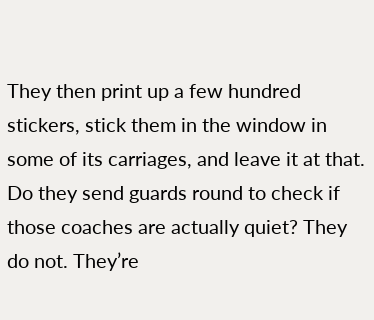They then print up a few hundred stickers, stick them in the window in some of its carriages, and leave it at that. Do they send guards round to check if those coaches are actually quiet? They do not. They’re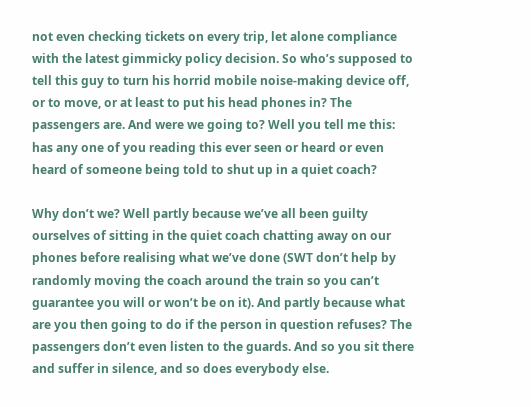not even checking tickets on every trip, let alone compliance with the latest gimmicky policy decision. So who’s supposed to tell this guy to turn his horrid mobile noise-making device off, or to move, or at least to put his head phones in? The passengers are. And were we going to? Well you tell me this: has any one of you reading this ever seen or heard or even heard of someone being told to shut up in a quiet coach?

Why don’t we? Well partly because we’ve all been guilty ourselves of sitting in the quiet coach chatting away on our phones before realising what we’ve done (SWT don’t help by randomly moving the coach around the train so you can’t guarantee you will or won’t be on it). And partly because what are you then going to do if the person in question refuses? The passengers don’t even listen to the guards. And so you sit there and suffer in silence, and so does everybody else.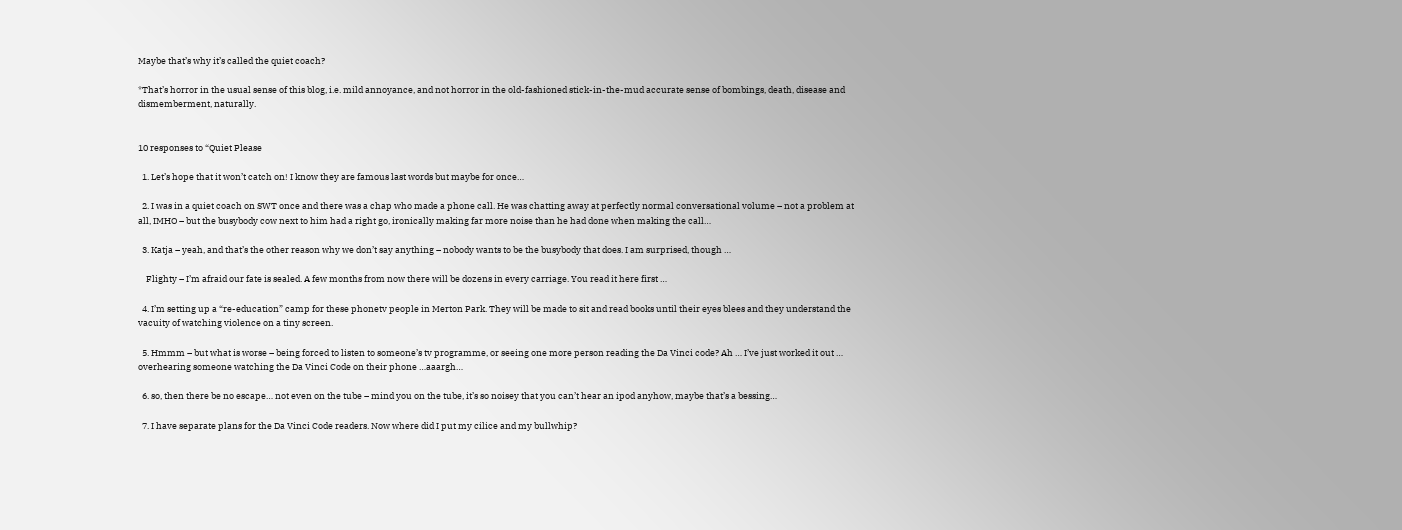Maybe that’s why it’s called the quiet coach?

*That’s horror in the usual sense of this blog, i.e. mild annoyance, and not horror in the old-fashioned stick-in-the-mud accurate sense of bombings, death, disease and dismemberment, naturally.


10 responses to “Quiet Please

  1. Let’s hope that it won’t catch on! I know they are famous last words but maybe for once…

  2. I was in a quiet coach on SWT once and there was a chap who made a phone call. He was chatting away at perfectly normal conversational volume – not a problem at all, IMHO – but the busybody cow next to him had a right go, ironically making far more noise than he had done when making the call…

  3. Katja – yeah, and that’s the other reason why we don’t say anything – nobody wants to be the busybody that does. I am surprised, though …

    Flighty – I’m afraid our fate is sealed. A few months from now there will be dozens in every carriage. You read it here first …

  4. I’m setting up a “re-education” camp for these phonetv people in Merton Park. They will be made to sit and read books until their eyes blees and they understand the vacuity of watching violence on a tiny screen.

  5. Hmmm – but what is worse – being forced to listen to someone’s tv programme, or seeing one more person reading the Da Vinci code? Ah … I’ve just worked it out … overhearing someone watching the Da Vinci Code on their phone …aaargh…

  6. so, then there be no escape… not even on the tube – mind you on the tube, it’s so noisey that you can’t hear an ipod anyhow, maybe that’s a bessing…

  7. I have separate plans for the Da Vinci Code readers. Now where did I put my cilice and my bullwhip?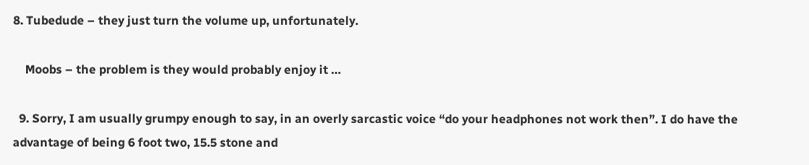8. Tubedude – they just turn the volume up, unfortunately.

    Moobs – the problem is they would probably enjoy it …

  9. Sorry, I am usually grumpy enough to say, in an overly sarcastic voice “do your headphones not work then”. I do have the advantage of being 6 foot two, 15.5 stone and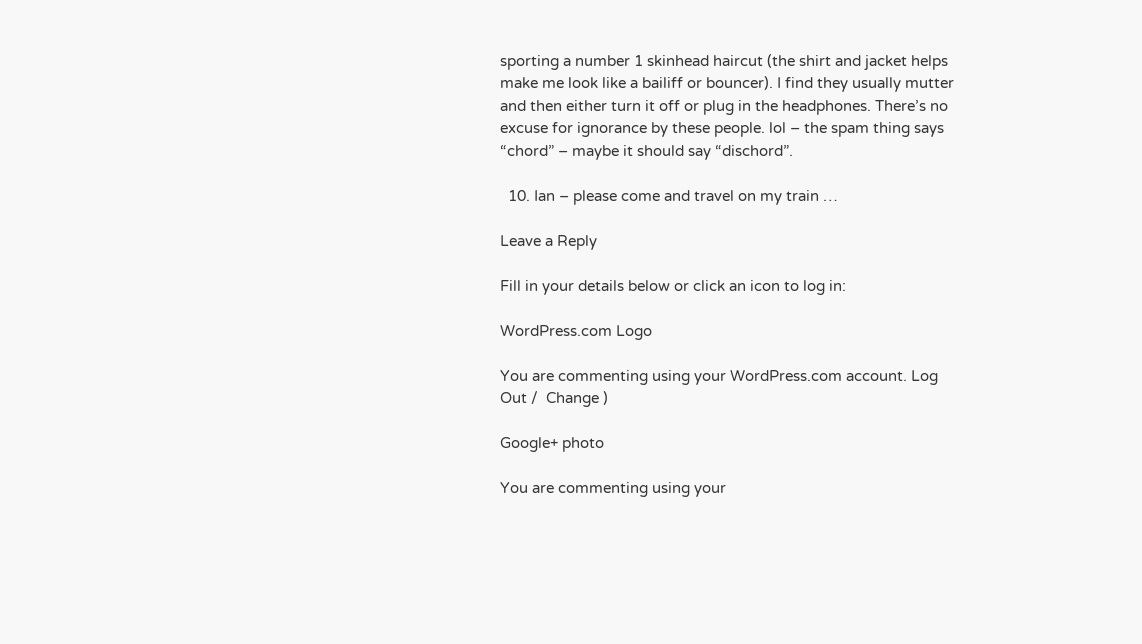sporting a number 1 skinhead haircut (the shirt and jacket helps make me look like a bailiff or bouncer). I find they usually mutter and then either turn it off or plug in the headphones. There’s no excuse for ignorance by these people. lol – the spam thing says “chord” – maybe it should say “dischord”.

  10. Ian – please come and travel on my train …

Leave a Reply

Fill in your details below or click an icon to log in:

WordPress.com Logo

You are commenting using your WordPress.com account. Log Out /  Change )

Google+ photo

You are commenting using your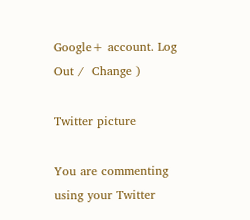Google+ account. Log Out /  Change )

Twitter picture

You are commenting using your Twitter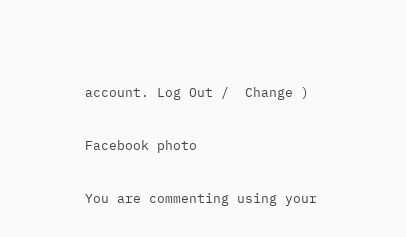account. Log Out /  Change )

Facebook photo

You are commenting using your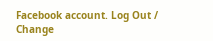Facebook account. Log Out /  Change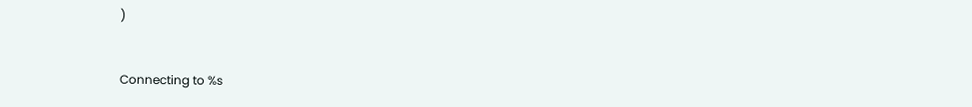)


Connecting to %s